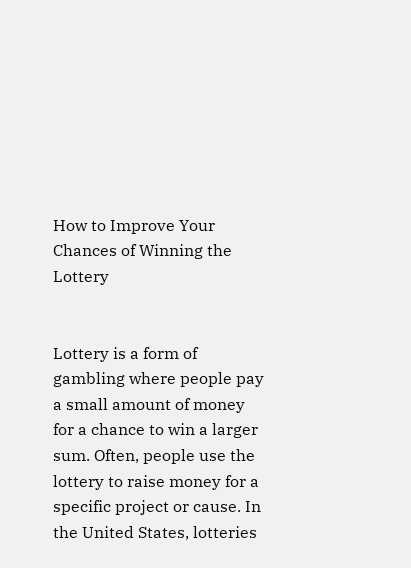How to Improve Your Chances of Winning the Lottery


Lottery is a form of gambling where people pay a small amount of money for a chance to win a larger sum. Often, people use the lottery to raise money for a specific project or cause. In the United States, lotteries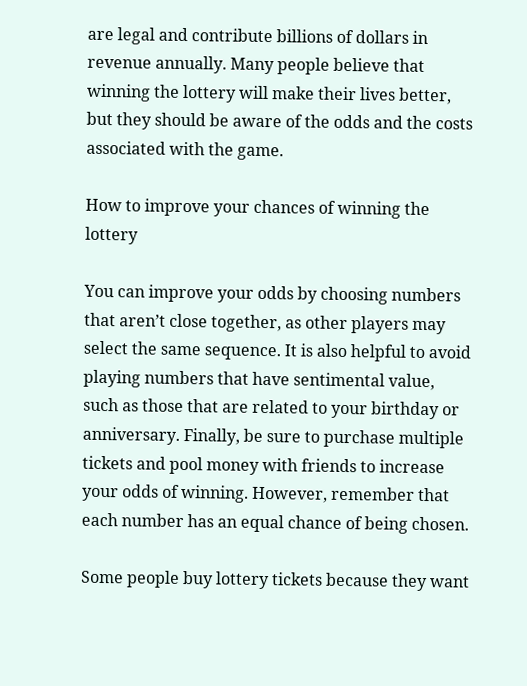are legal and contribute billions of dollars in revenue annually. Many people believe that winning the lottery will make their lives better, but they should be aware of the odds and the costs associated with the game.

How to improve your chances of winning the lottery

You can improve your odds by choosing numbers that aren’t close together, as other players may select the same sequence. It is also helpful to avoid playing numbers that have sentimental value, such as those that are related to your birthday or anniversary. Finally, be sure to purchase multiple tickets and pool money with friends to increase your odds of winning. However, remember that each number has an equal chance of being chosen.

Some people buy lottery tickets because they want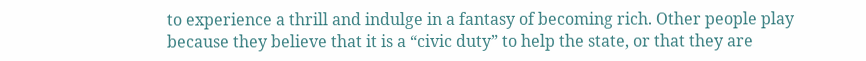to experience a thrill and indulge in a fantasy of becoming rich. Other people play because they believe that it is a “civic duty” to help the state, or that they are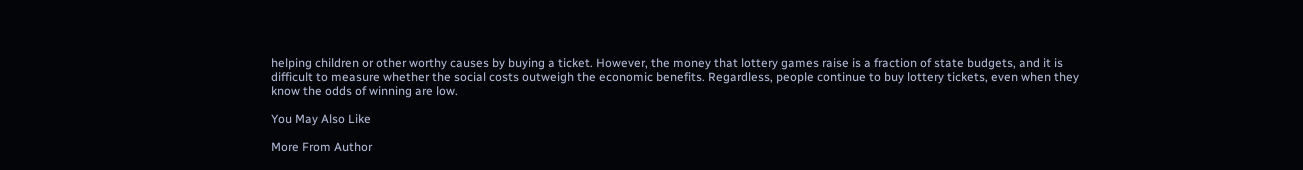helping children or other worthy causes by buying a ticket. However, the money that lottery games raise is a fraction of state budgets, and it is difficult to measure whether the social costs outweigh the economic benefits. Regardless, people continue to buy lottery tickets, even when they know the odds of winning are low.

You May Also Like

More From Author